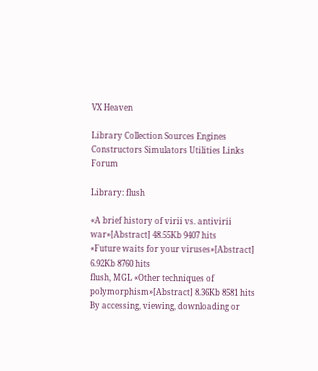VX Heaven

Library Collection Sources Engines Constructors Simulators Utilities Links Forum

Library: flush

«A brief history of virii vs. antivirii war»[Abstract] 48.55Kb 9407 hits
«Future waits for your viruses»[Abstract] 6.92Kb 8760 hits
flush, MGL «Other techniques of polymorphism»[Abstract] 8.36Kb 8581 hits
By accessing, viewing, downloading or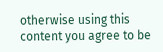otherwise using this content you agree to be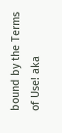bound by the Terms of Use! aka